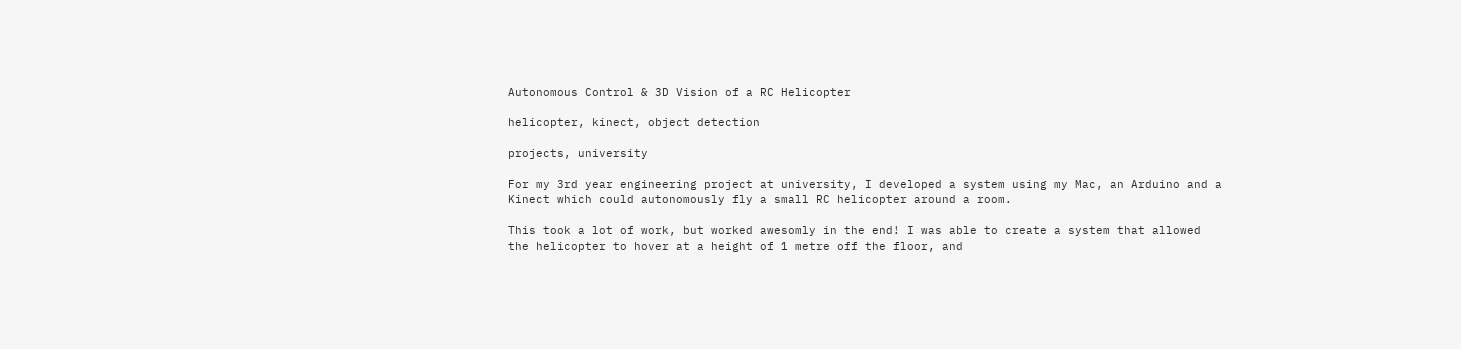Autonomous Control & 3D Vision of a RC Helicopter

helicopter, kinect, object detection

projects, university

For my 3rd year engineering project at university, I developed a system using my Mac, an Arduino and a Kinect which could autonomously fly a small RC helicopter around a room.

This took a lot of work, but worked awesomly in the end! I was able to create a system that allowed the helicopter to hover at a height of 1 metre off the floor, and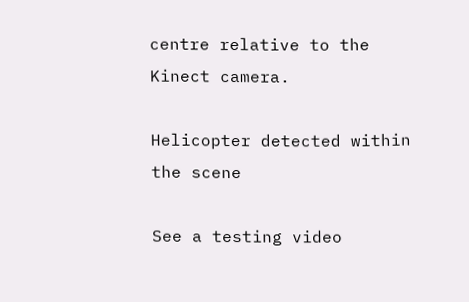centre relative to the Kinect camera.

Helicopter detected within the scene

See a testing video